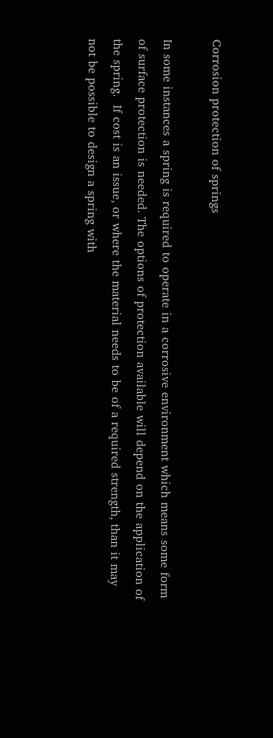Corrosion protection of springs

In some instances a spring is required to operate in a corrosive environment which means some form of surface protection is needed. The options of protection available will depend on the application of the spring.  If cost is an issue, or where the material needs to be of a required strength, than it may not be possible to design a spring with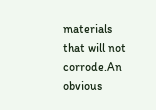materials that will not corrode.An obvious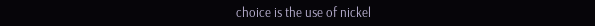choice is the use of nickel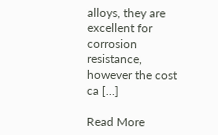alloys, they are excellent for corrosion resistance, however the cost ca […]

Read More